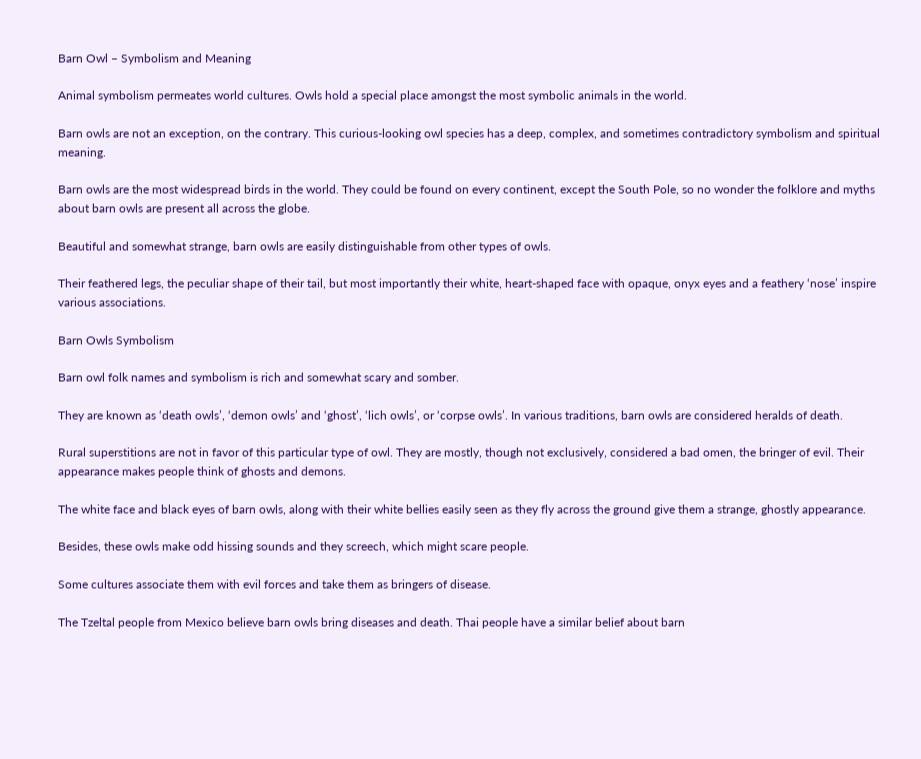Barn Owl – Symbolism and Meaning

Animal symbolism permeates world cultures. Owls hold a special place amongst the most symbolic animals in the world.

Barn owls are not an exception, on the contrary. This curious-looking owl species has a deep, complex, and sometimes contradictory symbolism and spiritual meaning.

Barn owls are the most widespread birds in the world. They could be found on every continent, except the South Pole, so no wonder the folklore and myths about barn owls are present all across the globe.

Beautiful and somewhat strange, barn owls are easily distinguishable from other types of owls.

Their feathered legs, the peculiar shape of their tail, but most importantly their white, heart-shaped face with opaque, onyx eyes and a feathery ‘nose’ inspire various associations.

Barn Owls Symbolism

Barn owl folk names and symbolism is rich and somewhat scary and somber.

They are known as ‘death owls’, ‘demon owls’ and ‘ghost’, ‘lich owls’, or ‘corpse owls’. In various traditions, barn owls are considered heralds of death.

Rural superstitions are not in favor of this particular type of owl. They are mostly, though not exclusively, considered a bad omen, the bringer of evil. Their appearance makes people think of ghosts and demons.

The white face and black eyes of barn owls, along with their white bellies easily seen as they fly across the ground give them a strange, ghostly appearance.

Besides, these owls make odd hissing sounds and they screech, which might scare people.

Some cultures associate them with evil forces and take them as bringers of disease.

The Tzeltal people from Mexico believe barn owls bring diseases and death. Thai people have a similar belief about barn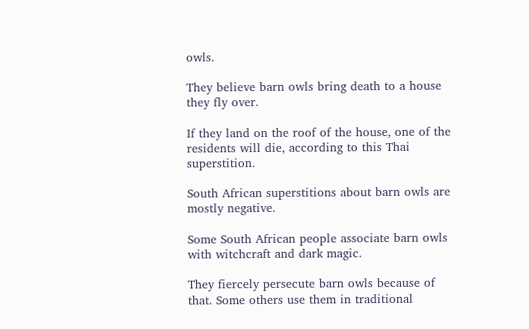owls.

They believe barn owls bring death to a house they fly over.

If they land on the roof of the house, one of the residents will die, according to this Thai superstition.

South African superstitions about barn owls are mostly negative.

Some South African people associate barn owls with witchcraft and dark magic.

They fiercely persecute barn owls because of that. Some others use them in traditional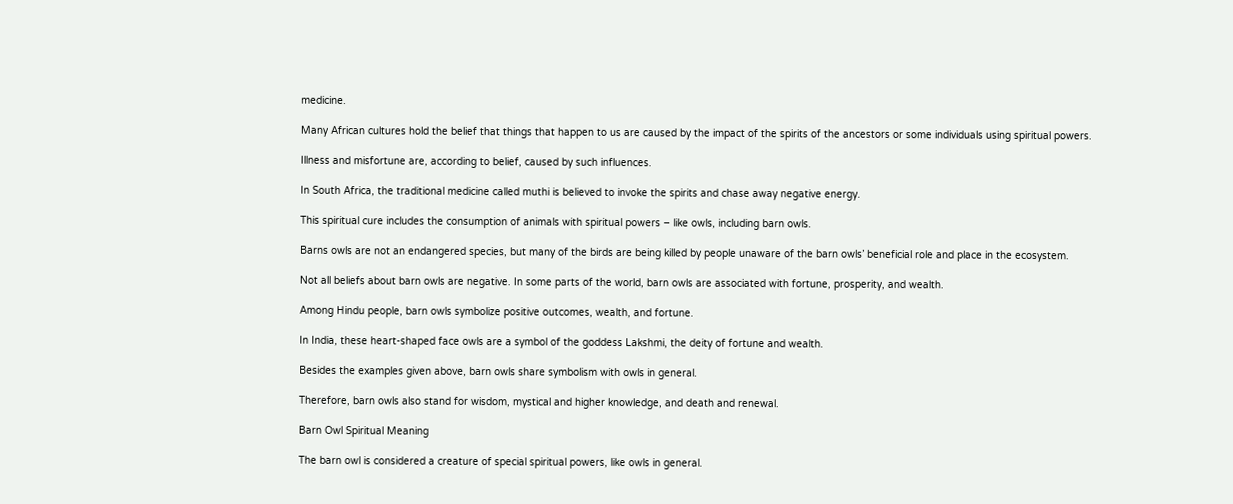medicine.

Many African cultures hold the belief that things that happen to us are caused by the impact of the spirits of the ancestors or some individuals using spiritual powers.

Illness and misfortune are, according to belief, caused by such influences.

In South Africa, the traditional medicine called muthi is believed to invoke the spirits and chase away negative energy.

This spiritual cure includes the consumption of animals with spiritual powers – like owls, including barn owls.

Barns owls are not an endangered species, but many of the birds are being killed by people unaware of the barn owls’ beneficial role and place in the ecosystem.

Not all beliefs about barn owls are negative. In some parts of the world, barn owls are associated with fortune, prosperity, and wealth.

Among Hindu people, barn owls symbolize positive outcomes, wealth, and fortune.

In India, these heart-shaped face owls are a symbol of the goddess Lakshmi, the deity of fortune and wealth.

Besides the examples given above, barn owls share symbolism with owls in general.

Therefore, barn owls also stand for wisdom, mystical and higher knowledge, and death and renewal.

Barn Owl Spiritual Meaning

The barn owl is considered a creature of special spiritual powers, like owls in general.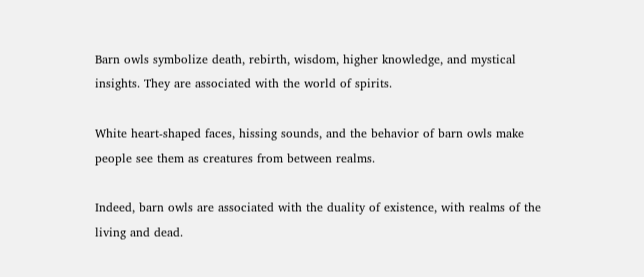Barn owls symbolize death, rebirth, wisdom, higher knowledge, and mystical insights. They are associated with the world of spirits.

White heart-shaped faces, hissing sounds, and the behavior of barn owls make people see them as creatures from between realms.

Indeed, barn owls are associated with the duality of existence, with realms of the living and dead.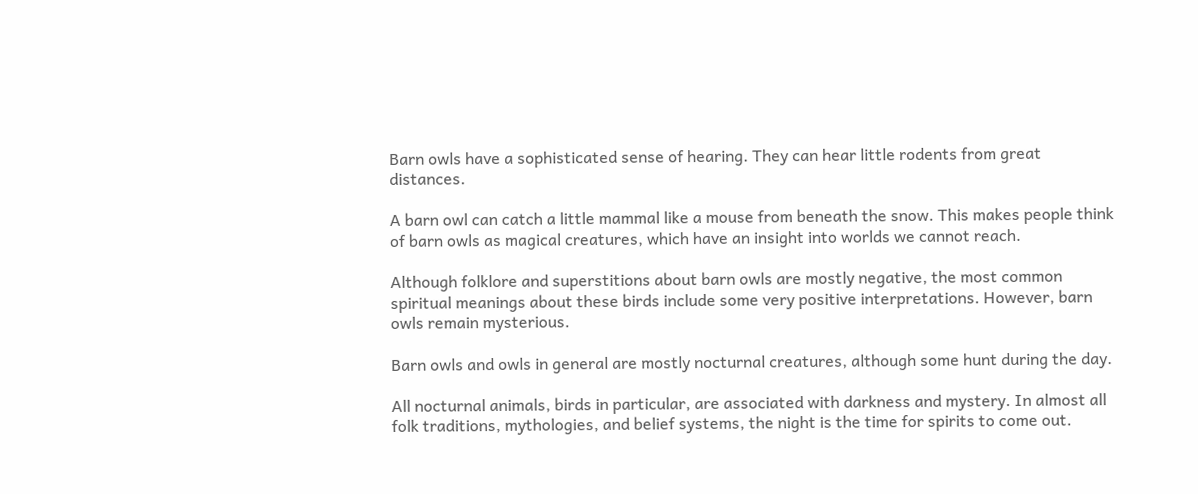Barn owls have a sophisticated sense of hearing. They can hear little rodents from great distances.

A barn owl can catch a little mammal like a mouse from beneath the snow. This makes people think of barn owls as magical creatures, which have an insight into worlds we cannot reach.

Although folklore and superstitions about barn owls are mostly negative, the most common spiritual meanings about these birds include some very positive interpretations. However, barn owls remain mysterious.

Barn owls and owls in general are mostly nocturnal creatures, although some hunt during the day.

All nocturnal animals, birds in particular, are associated with darkness and mystery. In almost all folk traditions, mythologies, and belief systems, the night is the time for spirits to come out.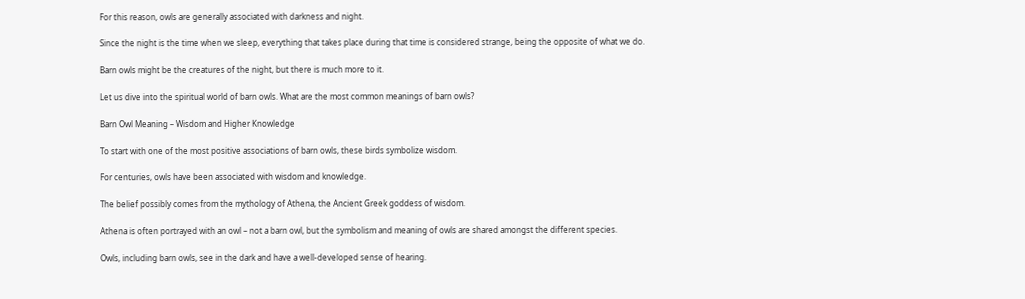For this reason, owls are generally associated with darkness and night.

Since the night is the time when we sleep, everything that takes place during that time is considered strange, being the opposite of what we do.

Barn owls might be the creatures of the night, but there is much more to it.

Let us dive into the spiritual world of barn owls. What are the most common meanings of barn owls?

Barn Owl Meaning – Wisdom and Higher Knowledge

To start with one of the most positive associations of barn owls, these birds symbolize wisdom.

For centuries, owls have been associated with wisdom and knowledge.

The belief possibly comes from the mythology of Athena, the Ancient Greek goddess of wisdom.

Athena is often portrayed with an owl – not a barn owl, but the symbolism and meaning of owls are shared amongst the different species.

Owls, including barn owls, see in the dark and have a well-developed sense of hearing.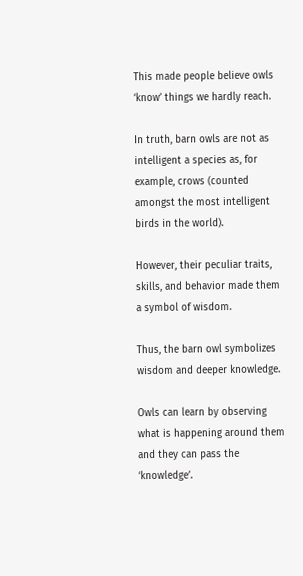This made people believe owls ‘know’ things we hardly reach.

In truth, barn owls are not as intelligent a species as, for example, crows (counted amongst the most intelligent birds in the world).

However, their peculiar traits, skills, and behavior made them a symbol of wisdom.

Thus, the barn owl symbolizes wisdom and deeper knowledge.

Owls can learn by observing what is happening around them and they can pass the ‘knowledge’.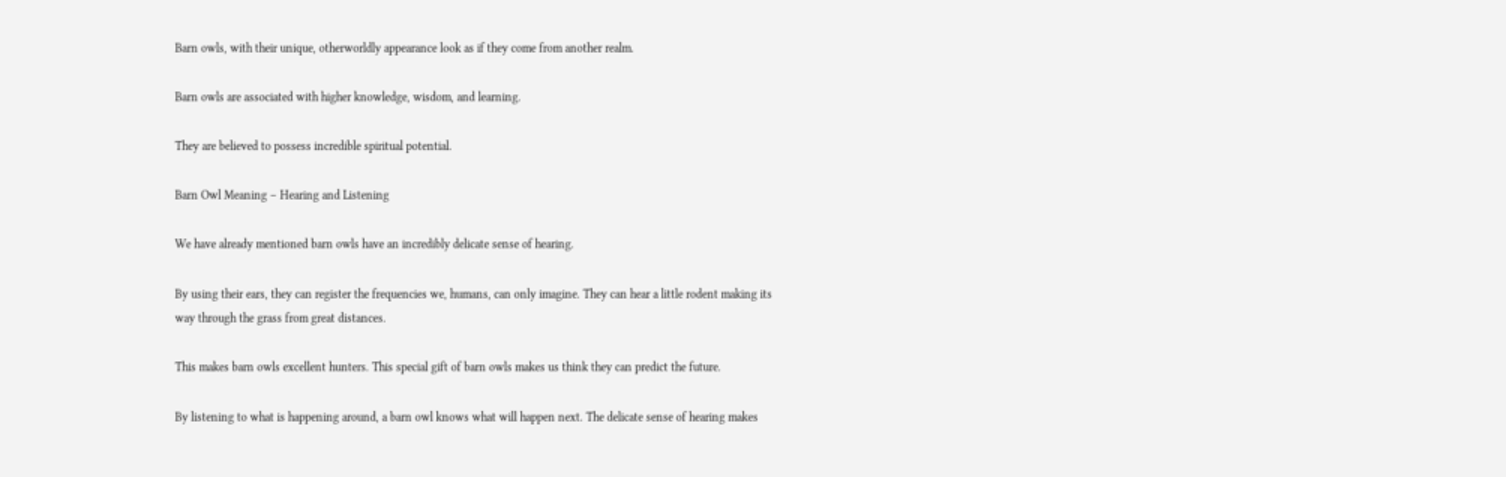Barn owls, with their unique, otherworldly appearance look as if they come from another realm.

Barn owls are associated with higher knowledge, wisdom, and learning.

They are believed to possess incredible spiritual potential.

Barn Owl Meaning – Hearing and Listening

We have already mentioned barn owls have an incredibly delicate sense of hearing.

By using their ears, they can register the frequencies we, humans, can only imagine. They can hear a little rodent making its way through the grass from great distances.

This makes barn owls excellent hunters. This special gift of barn owls makes us think they can predict the future.

By listening to what is happening around, a barn owl knows what will happen next. The delicate sense of hearing makes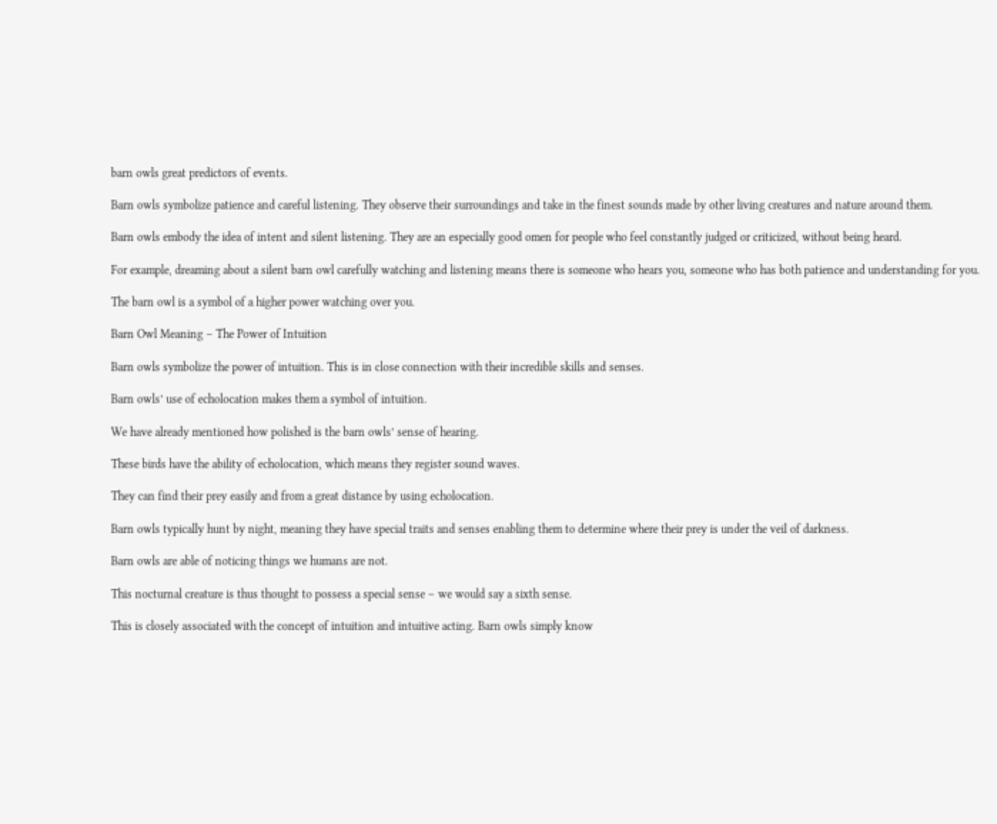barn owls great predictors of events.

Barn owls symbolize patience and careful listening. They observe their surroundings and take in the finest sounds made by other living creatures and nature around them.

Barn owls embody the idea of intent and silent listening. They are an especially good omen for people who feel constantly judged or criticized, without being heard.

For example, dreaming about a silent barn owl carefully watching and listening means there is someone who hears you, someone who has both patience and understanding for you.

The barn owl is a symbol of a higher power watching over you.

Barn Owl Meaning – The Power of Intuition

Barn owls symbolize the power of intuition. This is in close connection with their incredible skills and senses.

Barn owls’ use of echolocation makes them a symbol of intuition.

We have already mentioned how polished is the barn owls’ sense of hearing.

These birds have the ability of echolocation, which means they register sound waves.

They can find their prey easily and from a great distance by using echolocation.

Barn owls typically hunt by night, meaning they have special traits and senses enabling them to determine where their prey is under the veil of darkness.

Barn owls are able of noticing things we humans are not.

This nocturnal creature is thus thought to possess a special sense – we would say a sixth sense.

This is closely associated with the concept of intuition and intuitive acting. Barn owls simply know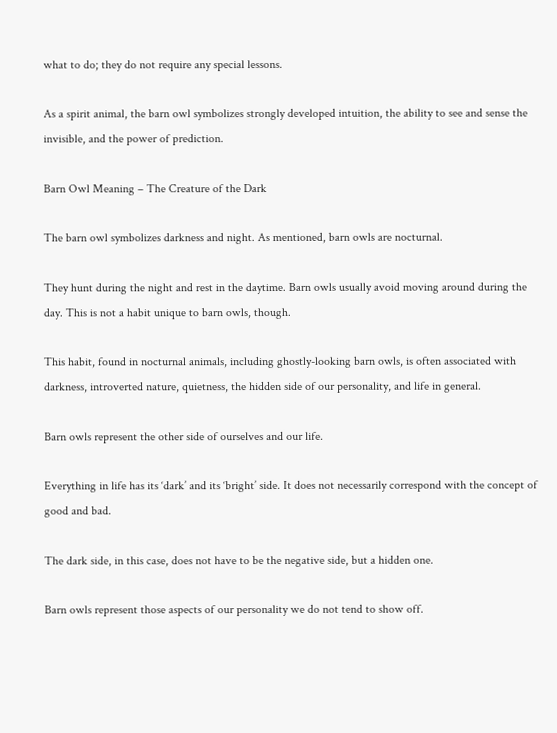what to do; they do not require any special lessons.

As a spirit animal, the barn owl symbolizes strongly developed intuition, the ability to see and sense the invisible, and the power of prediction.

Barn Owl Meaning – The Creature of the Dark

The barn owl symbolizes darkness and night. As mentioned, barn owls are nocturnal.

They hunt during the night and rest in the daytime. Barn owls usually avoid moving around during the day. This is not a habit unique to barn owls, though.

This habit, found in nocturnal animals, including ghostly-looking barn owls, is often associated with darkness, introverted nature, quietness, the hidden side of our personality, and life in general.

Barn owls represent the other side of ourselves and our life.

Everything in life has its ‘dark’ and its ‘bright’ side. It does not necessarily correspond with the concept of good and bad.

The dark side, in this case, does not have to be the negative side, but a hidden one.

Barn owls represent those aspects of our personality we do not tend to show off.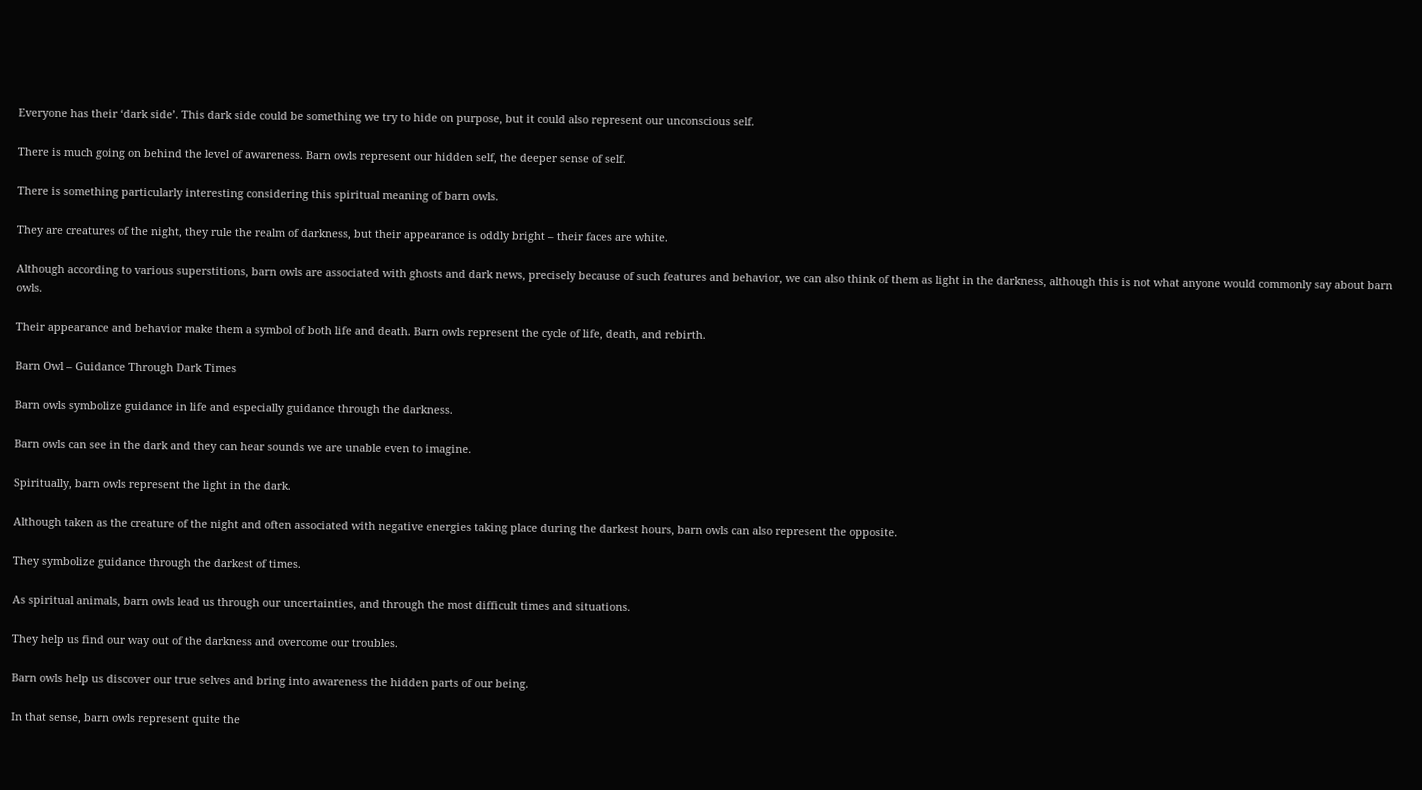Everyone has their ‘dark side’. This dark side could be something we try to hide on purpose, but it could also represent our unconscious self.

There is much going on behind the level of awareness. Barn owls represent our hidden self, the deeper sense of self.

There is something particularly interesting considering this spiritual meaning of barn owls.

They are creatures of the night, they rule the realm of darkness, but their appearance is oddly bright – their faces are white.

Although according to various superstitions, barn owls are associated with ghosts and dark news, precisely because of such features and behavior, we can also think of them as light in the darkness, although this is not what anyone would commonly say about barn owls.

Their appearance and behavior make them a symbol of both life and death. Barn owls represent the cycle of life, death, and rebirth.

Barn Owl – Guidance Through Dark Times

Barn owls symbolize guidance in life and especially guidance through the darkness.

Barn owls can see in the dark and they can hear sounds we are unable even to imagine.

Spiritually, barn owls represent the light in the dark.

Although taken as the creature of the night and often associated with negative energies taking place during the darkest hours, barn owls can also represent the opposite.

They symbolize guidance through the darkest of times.

As spiritual animals, barn owls lead us through our uncertainties, and through the most difficult times and situations.

They help us find our way out of the darkness and overcome our troubles.

Barn owls help us discover our true selves and bring into awareness the hidden parts of our being.

In that sense, barn owls represent quite the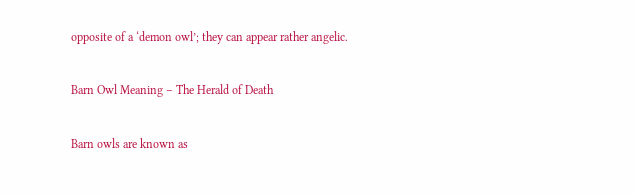opposite of a ‘demon owl’; they can appear rather angelic.

Barn Owl Meaning – The Herald of Death

Barn owls are known as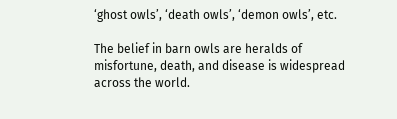‘ghost owls’, ‘death owls’, ‘demon owls’, etc.

The belief in barn owls are heralds of misfortune, death, and disease is widespread across the world.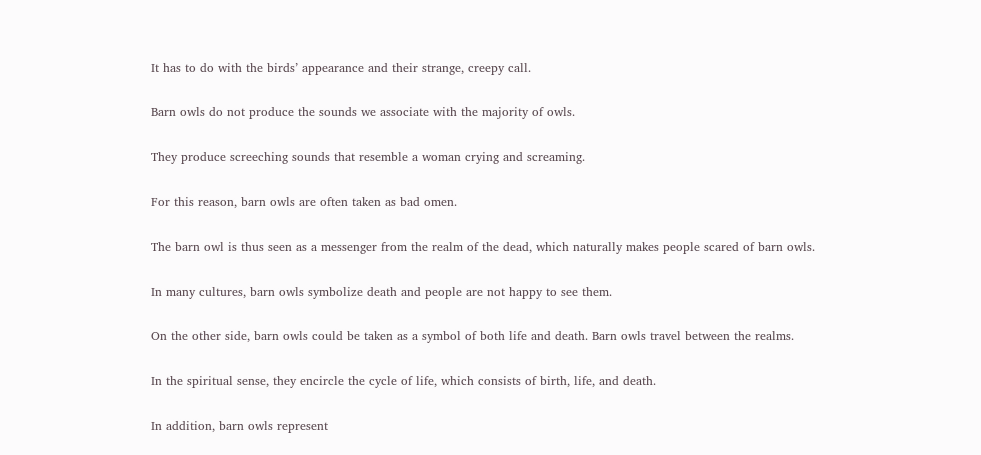It has to do with the birds’ appearance and their strange, creepy call.

Barn owls do not produce the sounds we associate with the majority of owls.

They produce screeching sounds that resemble a woman crying and screaming.

For this reason, barn owls are often taken as bad omen.

The barn owl is thus seen as a messenger from the realm of the dead, which naturally makes people scared of barn owls.

In many cultures, barn owls symbolize death and people are not happy to see them.

On the other side, barn owls could be taken as a symbol of both life and death. Barn owls travel between the realms.

In the spiritual sense, they encircle the cycle of life, which consists of birth, life, and death.

In addition, barn owls represent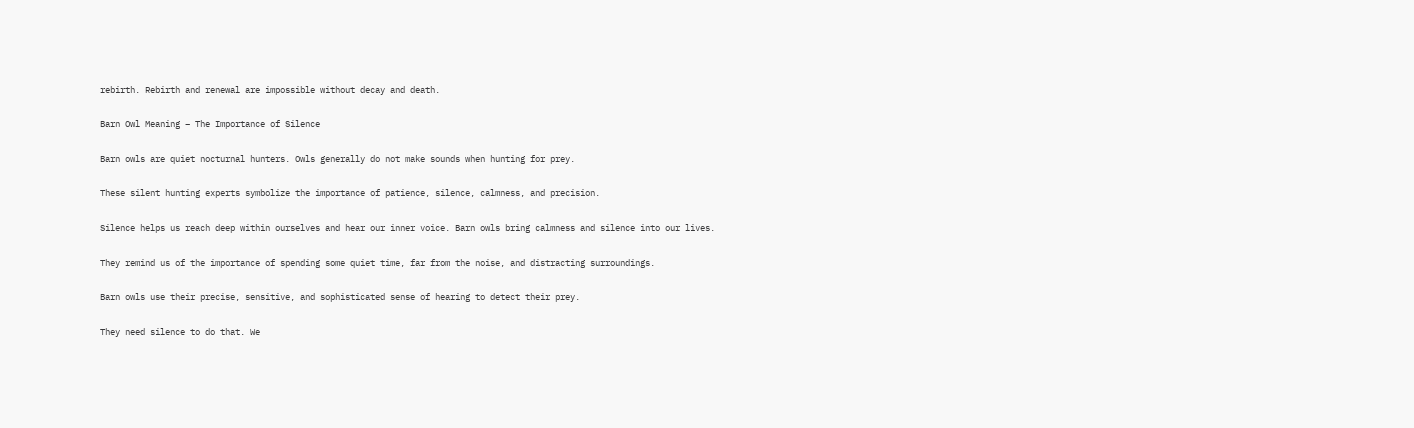rebirth. Rebirth and renewal are impossible without decay and death.

Barn Owl Meaning – The Importance of Silence

Barn owls are quiet nocturnal hunters. Owls generally do not make sounds when hunting for prey.

These silent hunting experts symbolize the importance of patience, silence, calmness, and precision.

Silence helps us reach deep within ourselves and hear our inner voice. Barn owls bring calmness and silence into our lives.

They remind us of the importance of spending some quiet time, far from the noise, and distracting surroundings.

Barn owls use their precise, sensitive, and sophisticated sense of hearing to detect their prey.

They need silence to do that. We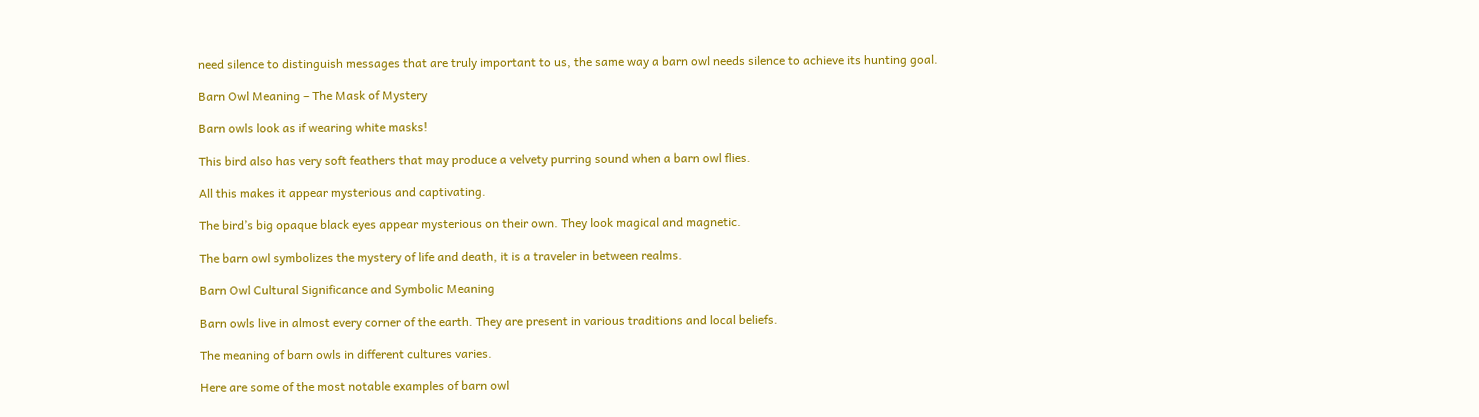need silence to distinguish messages that are truly important to us, the same way a barn owl needs silence to achieve its hunting goal.

Barn Owl Meaning – The Mask of Mystery

Barn owls look as if wearing white masks!

This bird also has very soft feathers that may produce a velvety purring sound when a barn owl flies.

All this makes it appear mysterious and captivating.

The bird’s big opaque black eyes appear mysterious on their own. They look magical and magnetic.

The barn owl symbolizes the mystery of life and death, it is a traveler in between realms.

Barn Owl Cultural Significance and Symbolic Meaning

Barn owls live in almost every corner of the earth. They are present in various traditions and local beliefs.

The meaning of barn owls in different cultures varies.

Here are some of the most notable examples of barn owl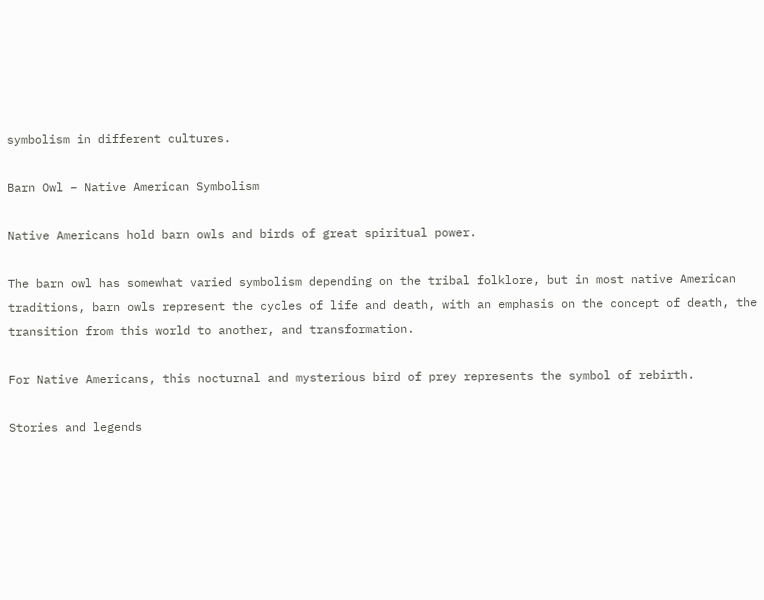symbolism in different cultures.

Barn Owl – Native American Symbolism

Native Americans hold barn owls and birds of great spiritual power.

The barn owl has somewhat varied symbolism depending on the tribal folklore, but in most native American traditions, barn owls represent the cycles of life and death, with an emphasis on the concept of death, the transition from this world to another, and transformation.

For Native Americans, this nocturnal and mysterious bird of prey represents the symbol of rebirth.

Stories and legends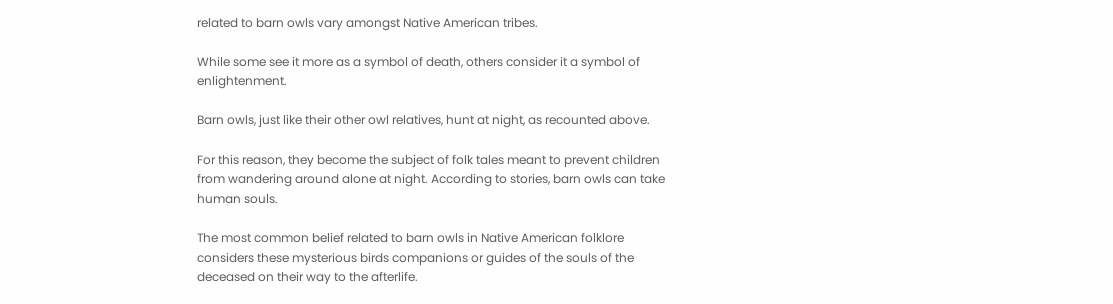related to barn owls vary amongst Native American tribes.

While some see it more as a symbol of death, others consider it a symbol of enlightenment.

Barn owls, just like their other owl relatives, hunt at night, as recounted above.

For this reason, they become the subject of folk tales meant to prevent children from wandering around alone at night. According to stories, barn owls can take human souls.

The most common belief related to barn owls in Native American folklore considers these mysterious birds companions or guides of the souls of the deceased on their way to the afterlife.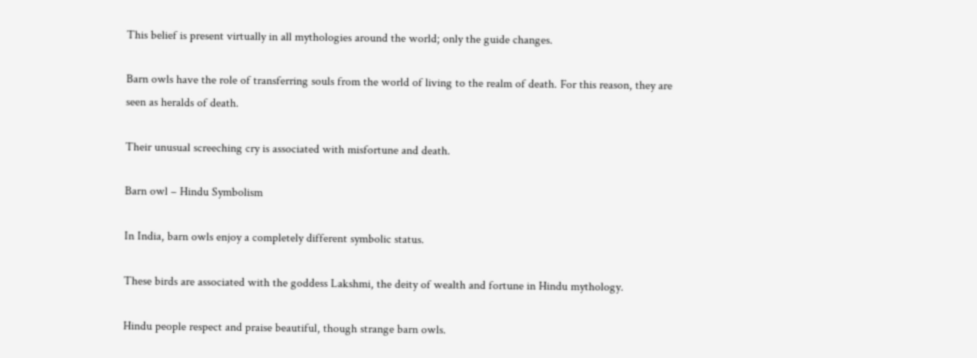This belief is present virtually in all mythologies around the world; only the guide changes.

Barn owls have the role of transferring souls from the world of living to the realm of death. For this reason, they are seen as heralds of death.

Their unusual screeching cry is associated with misfortune and death.

Barn owl – Hindu Symbolism

In India, barn owls enjoy a completely different symbolic status.

These birds are associated with the goddess Lakshmi, the deity of wealth and fortune in Hindu mythology.

Hindu people respect and praise beautiful, though strange barn owls.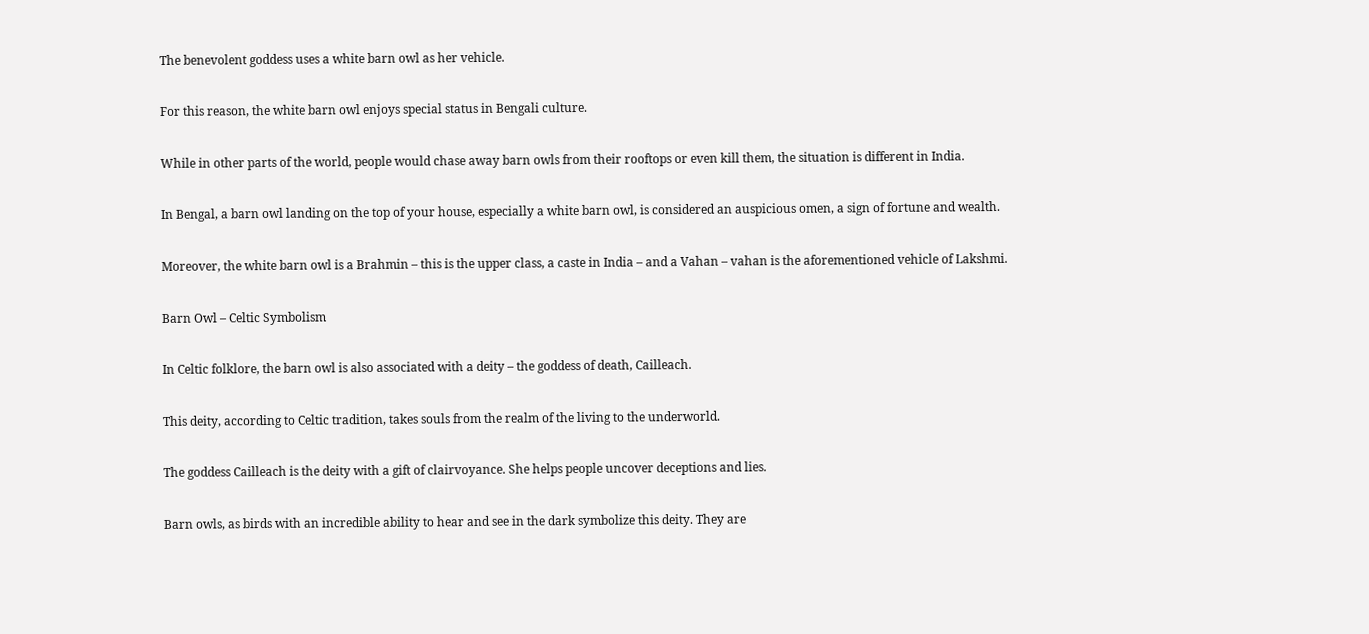The benevolent goddess uses a white barn owl as her vehicle.

For this reason, the white barn owl enjoys special status in Bengali culture.

While in other parts of the world, people would chase away barn owls from their rooftops or even kill them, the situation is different in India.

In Bengal, a barn owl landing on the top of your house, especially a white barn owl, is considered an auspicious omen, a sign of fortune and wealth.

Moreover, the white barn owl is a Brahmin – this is the upper class, a caste in India – and a Vahan – vahan is the aforementioned vehicle of Lakshmi.

Barn Owl – Celtic Symbolism

In Celtic folklore, the barn owl is also associated with a deity – the goddess of death, Cailleach.

This deity, according to Celtic tradition, takes souls from the realm of the living to the underworld.

The goddess Cailleach is the deity with a gift of clairvoyance. She helps people uncover deceptions and lies.

Barn owls, as birds with an incredible ability to hear and see in the dark symbolize this deity. They are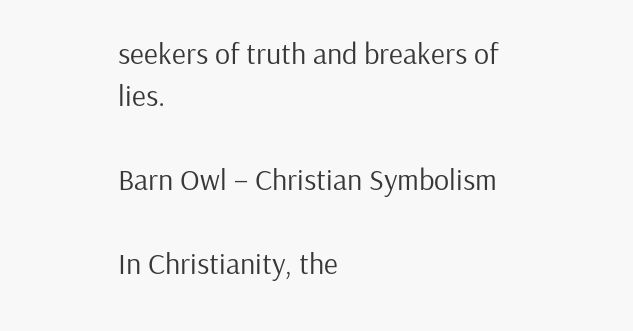seekers of truth and breakers of lies.

Barn Owl – Christian Symbolism

In Christianity, the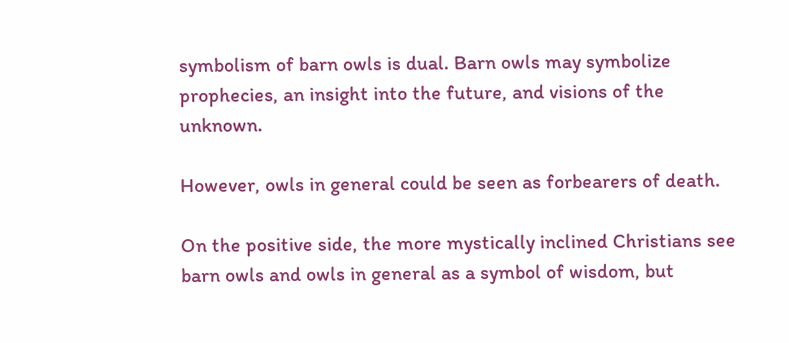symbolism of barn owls is dual. Barn owls may symbolize prophecies, an insight into the future, and visions of the unknown.

However, owls in general could be seen as forbearers of death.

On the positive side, the more mystically inclined Christians see barn owls and owls in general as a symbol of wisdom, but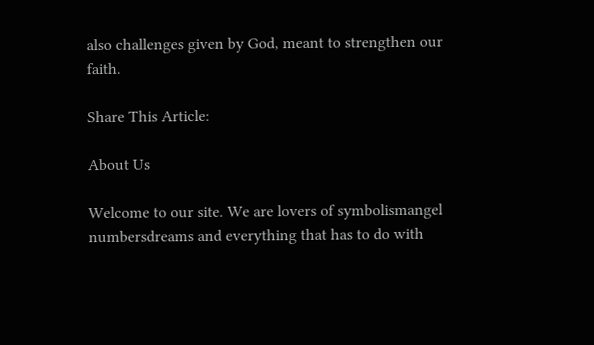also challenges given by God, meant to strengthen our faith.

Share This Article:

About Us

Welcome to our site. We are lovers of symbolismangel numbersdreams and everything that has to do with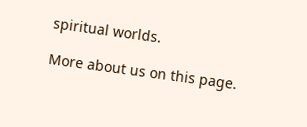spiritual worlds.

More about us on this page.